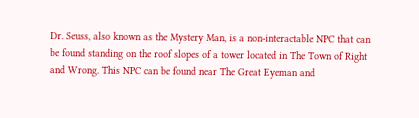Dr. Seuss, also known as the Mystery Man, is a non-interactable NPC that can be found standing on the roof slopes of a tower located in The Town of Right and Wrong. This NPC can be found near The Great Eyeman and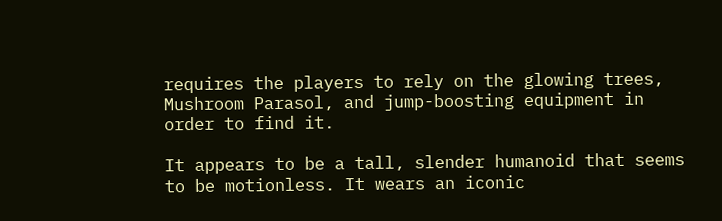requires the players to rely on the glowing trees, Mushroom Parasol, and jump-boosting equipment in order to find it.

It appears to be a tall, slender humanoid that seems to be motionless. It wears an iconic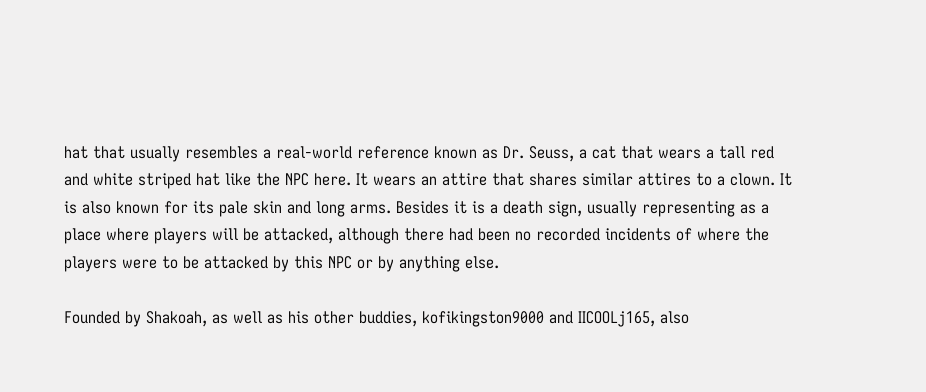hat that usually resembles a real-world reference known as Dr. Seuss, a cat that wears a tall red and white striped hat like the NPC here. It wears an attire that shares similar attires to a clown. It is also known for its pale skin and long arms. Besides it is a death sign, usually representing as a place where players will be attacked, although there had been no recorded incidents of where the players were to be attacked by this NPC or by anything else.

Founded by Shakoah, as well as his other buddies, kofikingston9000 and IICOOLj165, also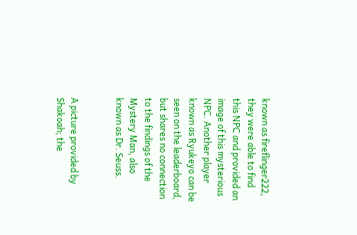known as fireflinger222, they were able to find this NPC and provided an image of this mysterious NPC. Another player known as Ryukeyo can be seen on the leaderboard, but shares no connection to the findings of the Mystery Man, also known as Dr. Seuss.


A picture provided by Shakoah; the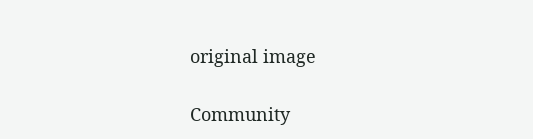original image

Community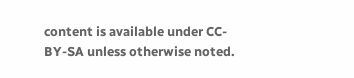content is available under CC-BY-SA unless otherwise noted.